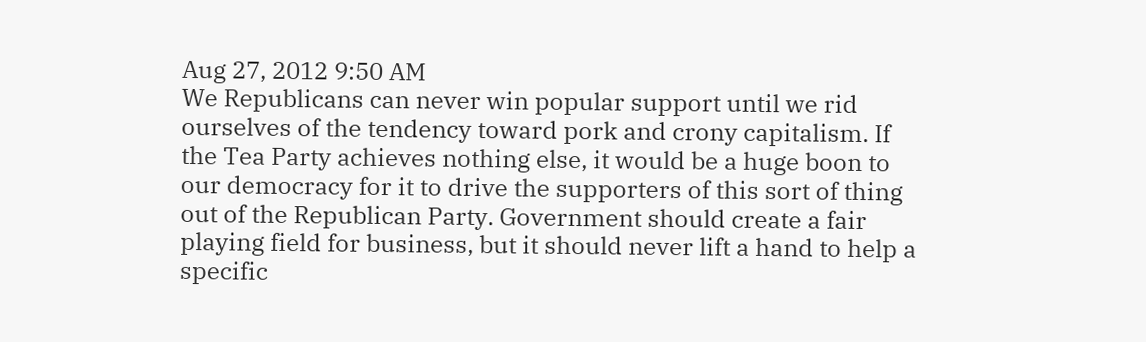Aug 27, 2012 9:50 AM
We Republicans can never win popular support until we rid ourselves of the tendency toward pork and crony capitalism. If the Tea Party achieves nothing else, it would be a huge boon to our democracy for it to drive the supporters of this sort of thing out of the Republican Party. Government should create a fair playing field for business, but it should never lift a hand to help a specific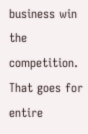business win the competition. That goes for entire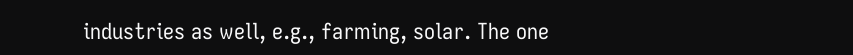industries as well, e.g., farming, solar. The one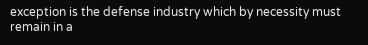exception is the defense industry which by necessity must remain in a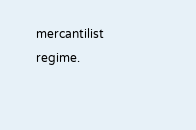mercantilist regime.